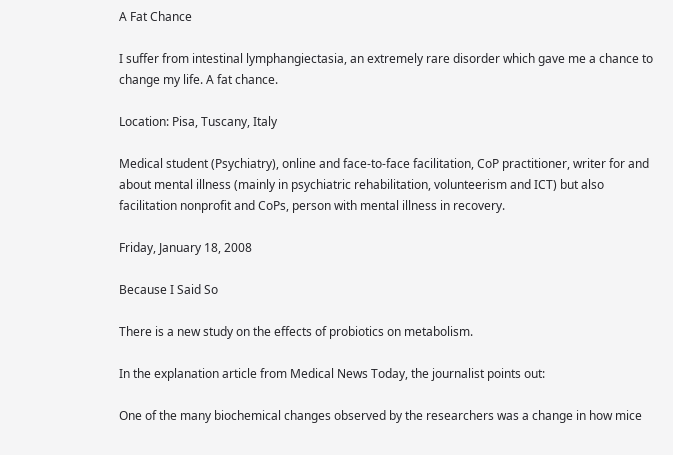A Fat Chance

I suffer from intestinal lymphangiectasia, an extremely rare disorder which gave me a chance to change my life. A fat chance.

Location: Pisa, Tuscany, Italy

Medical student (Psychiatry), online and face-to-face facilitation, CoP practitioner, writer for and about mental illness (mainly in psychiatric rehabilitation, volunteerism and ICT) but also facilitation nonprofit and CoPs, person with mental illness in recovery.

Friday, January 18, 2008

Because I Said So

There is a new study on the effects of probiotics on metabolism.

In the explanation article from Medical News Today, the journalist points out:

One of the many biochemical changes observed by the researchers was a change in how mice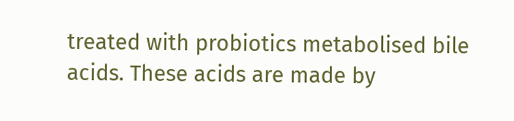treated with probiotics metabolised bile acids. These acids are made by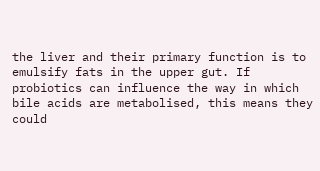the liver and their primary function is to emulsify fats in the upper gut. If probiotics can influence the way in which bile acids are metabolised, this means they could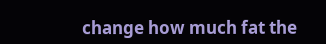change how much fat the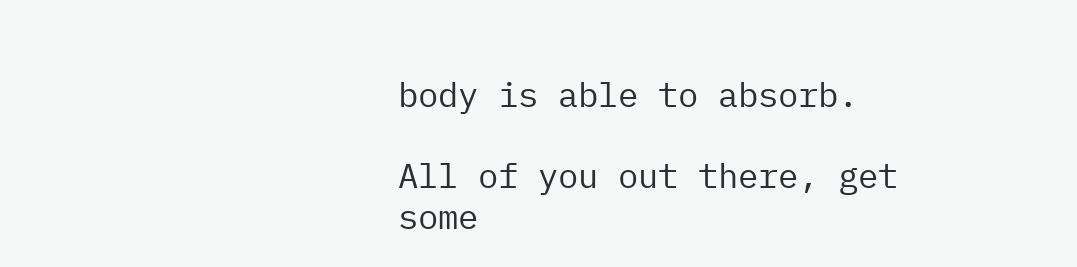body is able to absorb.

All of you out there, get some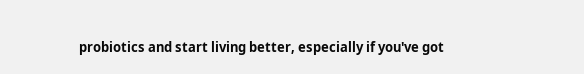probiotics and start living better, especially if you've got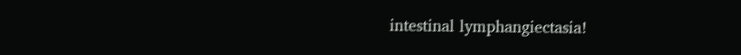intestinal lymphangiectasia!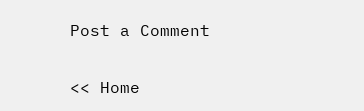Post a Comment

<< Home